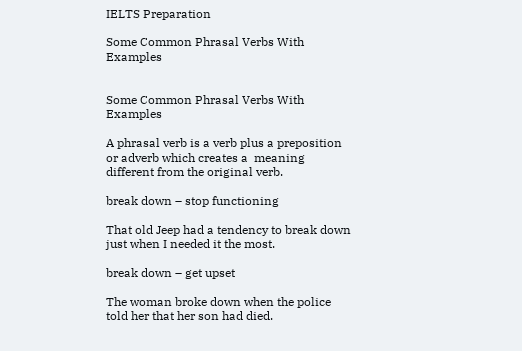IELTS Preparation

Some Common Phrasal Verbs With Examples


Some Common Phrasal Verbs With Examples

A phrasal verb is a verb plus a preposition or adverb which creates a  meaning different from the original verb.

break down – stop functioning

That old Jeep had a tendency to break down just when I needed it the most.

break down – get upset

The woman broke down when the police told her that her son had died.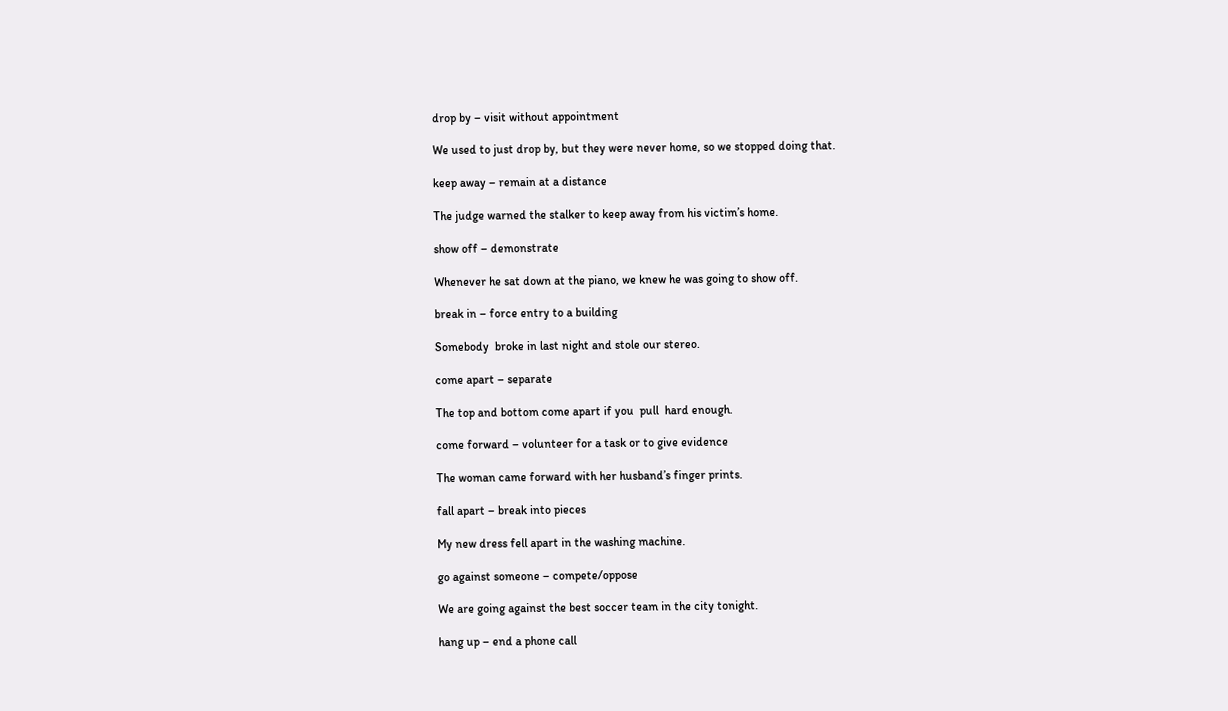drop by – visit without appointment

We used to just drop by, but they were never home, so we stopped doing that.

keep away – remain at a distance

The judge warned the stalker to keep away from his victim’s home.

show off – demonstrate

Whenever he sat down at the piano, we knew he was going to show off.

break in – force entry to a building

Somebody  broke in last night and stole our stereo.

come apart – separate

The top and bottom come apart if you  pull  hard enough.

come forward – volunteer for a task or to give evidence

The woman came forward with her husband’s finger prints.

fall apart – break into pieces

My new dress fell apart in the washing machine.

go against someone – compete/oppose

We are going against the best soccer team in the city tonight.

hang up – end a phone call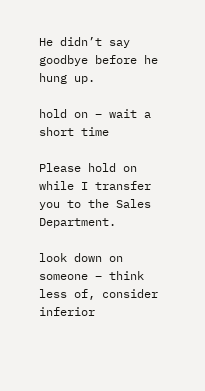He didn’t say goodbye before he hung up.

hold on – wait a short time

Please hold on while I transfer you to the Sales Department.

look down on someone – think less of, consider inferior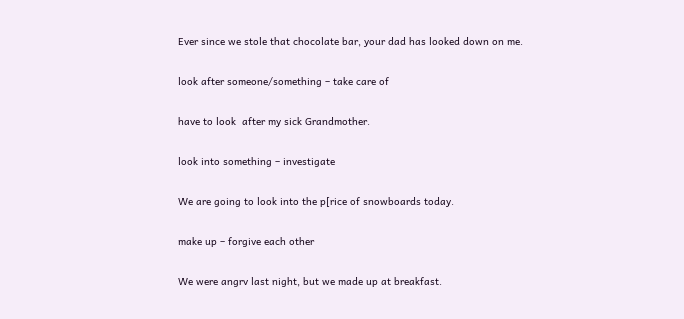Ever since we stole that chocolate bar, your dad has looked down on me.

look after someone/something – take care of

have to look  after my sick Grandmother.

look into something – investigate

We are going to look into the p[rice of snowboards today.

make up – forgive each other

We were angrv last night, but we made up at breakfast.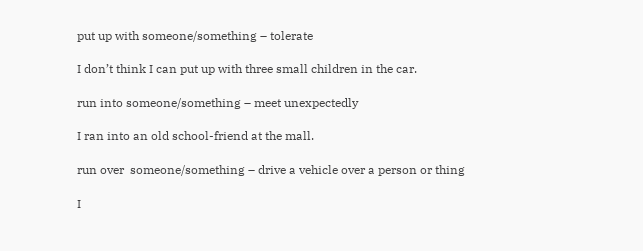put up with someone/something – tolerate

I don’t think I can put up with three small children in the car.

run into someone/something – meet unexpectedly

I ran into an old school-friend at the mall.

run over  someone/something – drive a vehicle over a person or thing

I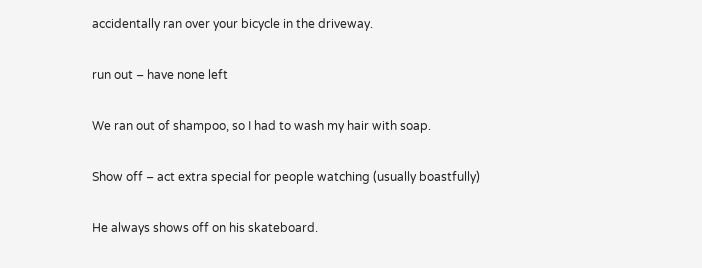accidentally ran over your bicycle in the driveway.

run out – have none left

We ran out of shampoo, so I had to wash my hair with soap.

Show off – act extra special for people watching (usually boastfully)

He always shows off on his skateboard.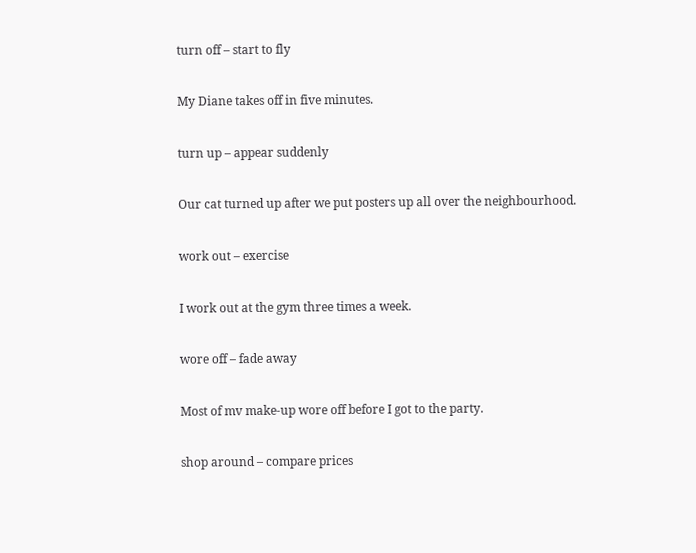turn off – start to fly

My Diane takes off in five minutes.

turn up – appear suddenly

Our cat turned up after we put posters up all over the neighbourhood.

work out – exercise

I work out at the gym three times a week.

wore off – fade away

Most of mv make-up wore off before I got to the party.

shop around – compare prices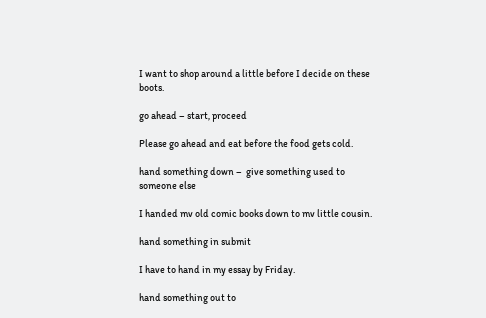I want to shop around a little before I decide on these boots.

go ahead – start, proceed

Please go ahead and eat before the food gets cold.

hand something down –  give something used to someone else

I handed mv old comic books down to mv little cousin.

hand something in submit

I have to hand in my essay by Friday.

hand something out to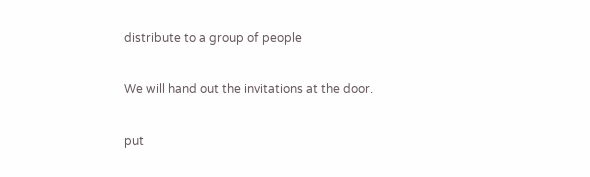distribute to a group of people

We will hand out the invitations at the door.

put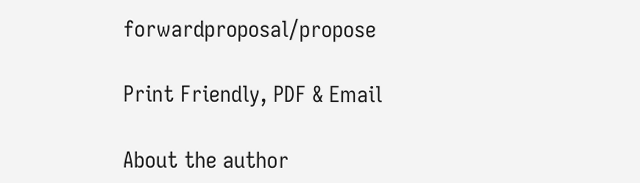forwardproposal/propose

Print Friendly, PDF & Email

About the author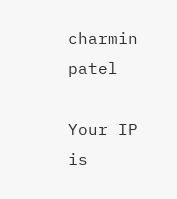charmin patel

Your IP is